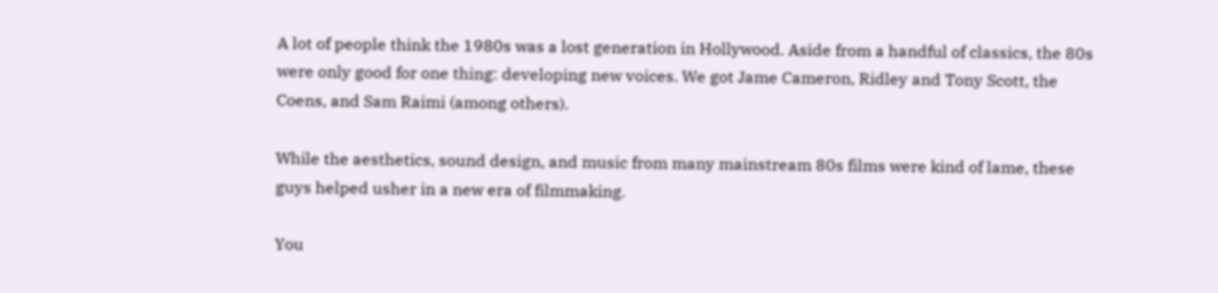A lot of people think the 1980s was a lost generation in Hollywood. Aside from a handful of classics, the 80s were only good for one thing: developing new voices. We got Jame Cameron, Ridley and Tony Scott, the Coens, and Sam Raimi (among others).

While the aesthetics, sound design, and music from many mainstream 80s films were kind of lame, these guys helped usher in a new era of filmmaking.

You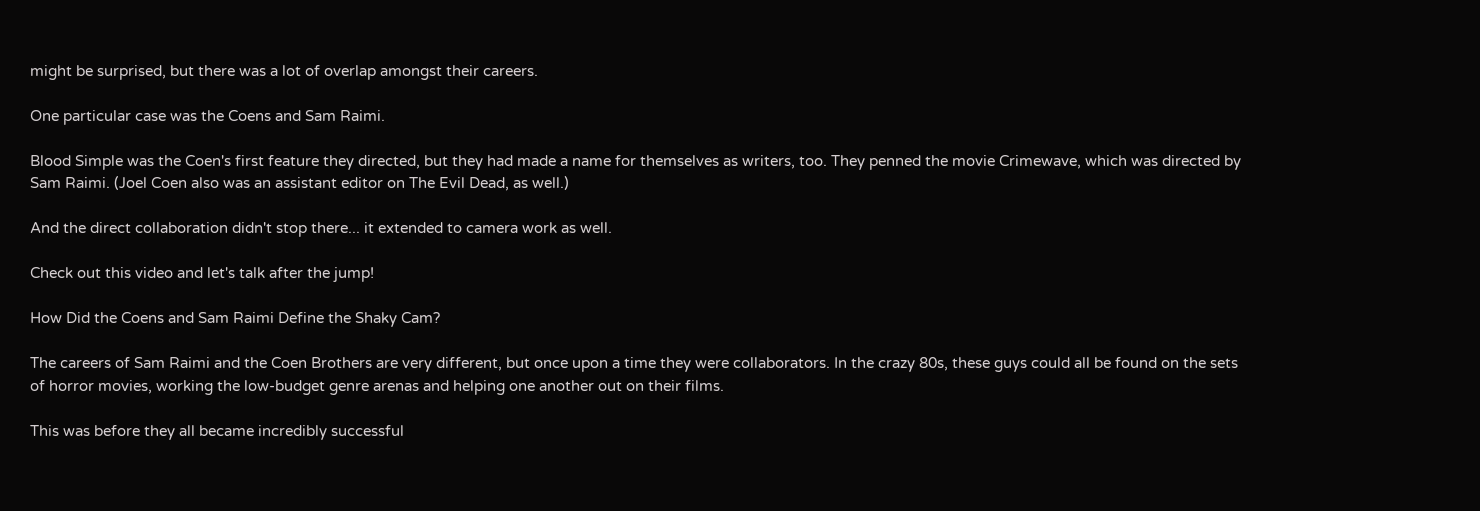might be surprised, but there was a lot of overlap amongst their careers.

One particular case was the Coens and Sam Raimi.

Blood Simple was the Coen's first feature they directed, but they had made a name for themselves as writers, too. They penned the movie Crimewave, which was directed by Sam Raimi. (Joel Coen also was an assistant editor on The Evil Dead, as well.)

And the direct collaboration didn't stop there... it extended to camera work as well.

Check out this video and let's talk after the jump!

How Did the Coens and Sam Raimi Define the Shaky Cam?

The careers of Sam Raimi and the Coen Brothers are very different, but once upon a time they were collaborators. In the crazy 80s, these guys could all be found on the sets of horror movies, working the low-budget genre arenas and helping one another out on their films.

This was before they all became incredibly successful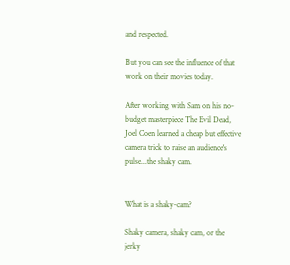and respected.

But you can see the influence of that work on their movies today.

After working with Sam on his no-budget masterpiece The Evil Dead, Joel Coen learned a cheap but effective camera trick to raise an audience's pulse...the shaky cam.


What is a shaky-cam?

Shaky camera, shaky cam, or the jerky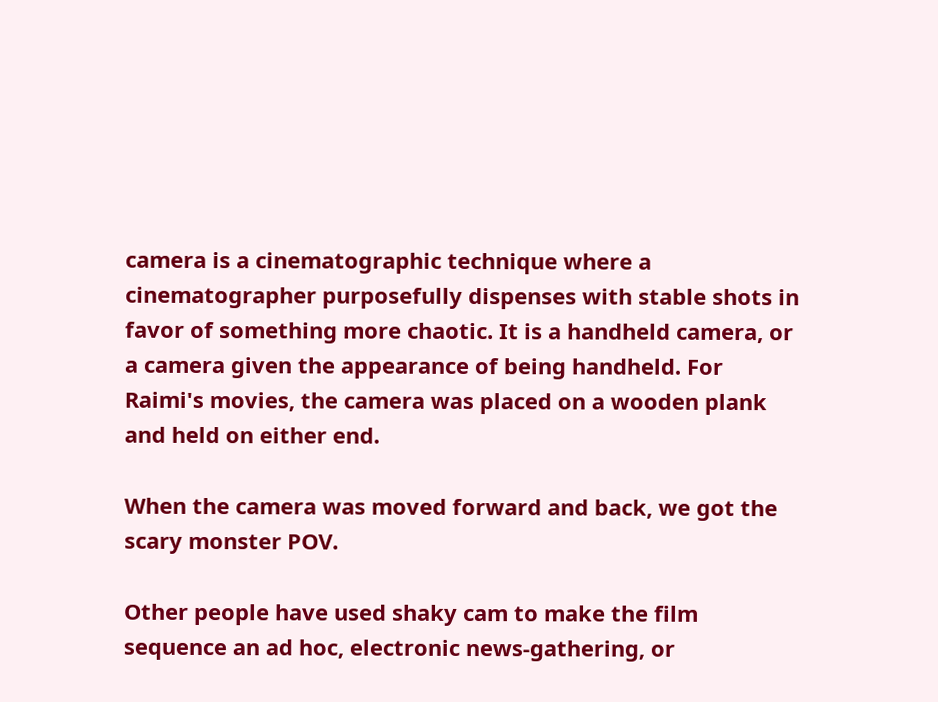camera is a cinematographic technique where a cinematographer purposefully dispenses with stable shots in favor of something more chaotic. It is a handheld camera, or a camera given the appearance of being handheld. For Raimi's movies, the camera was placed on a wooden plank and held on either end.

When the camera was moved forward and back, we got the scary monster POV.

Other people have used shaky cam to make the film sequence an ad hoc, electronic news-gathering, or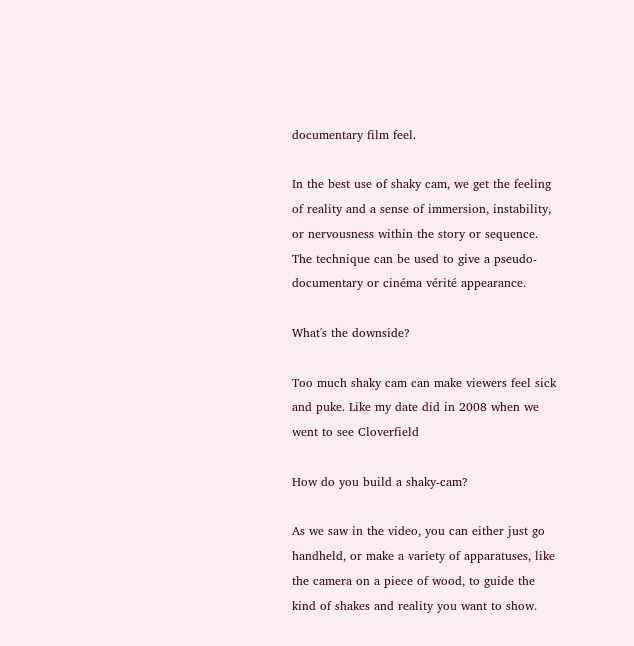documentary film feel.

In the best use of shaky cam, we get the feeling of reality and a sense of immersion, instability, or nervousness within the story or sequence. The technique can be used to give a pseudo-documentary or cinéma vérité appearance.

What's the downside?

Too much shaky cam can make viewers feel sick and puke. Like my date did in 2008 when we went to see Cloverfield

How do you build a shaky-cam?

As we saw in the video, you can either just go handheld, or make a variety of apparatuses, like the camera on a piece of wood, to guide the kind of shakes and reality you want to show.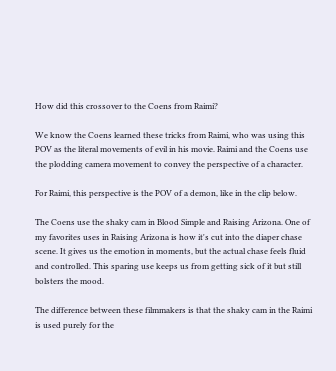How did this crossover to the Coens from Raimi?

We know the Coens learned these tricks from Raimi, who was using this POV as the literal movements of evil in his movie. Raimi and the Coens use the plodding camera movement to convey the perspective of a character.

For Raimi, this perspective is the POV of a demon, like in the clip below.

The Coens use the shaky cam in Blood Simple and Raising Arizona. One of my favorites uses in Raising Arizona is how it's cut into the diaper chase scene. It gives us the emotion in moments, but the actual chase feels fluid and controlled. This sparing use keeps us from getting sick of it but still bolsters the mood.

The difference between these filmmakers is that the shaky cam in the Raimi is used purely for the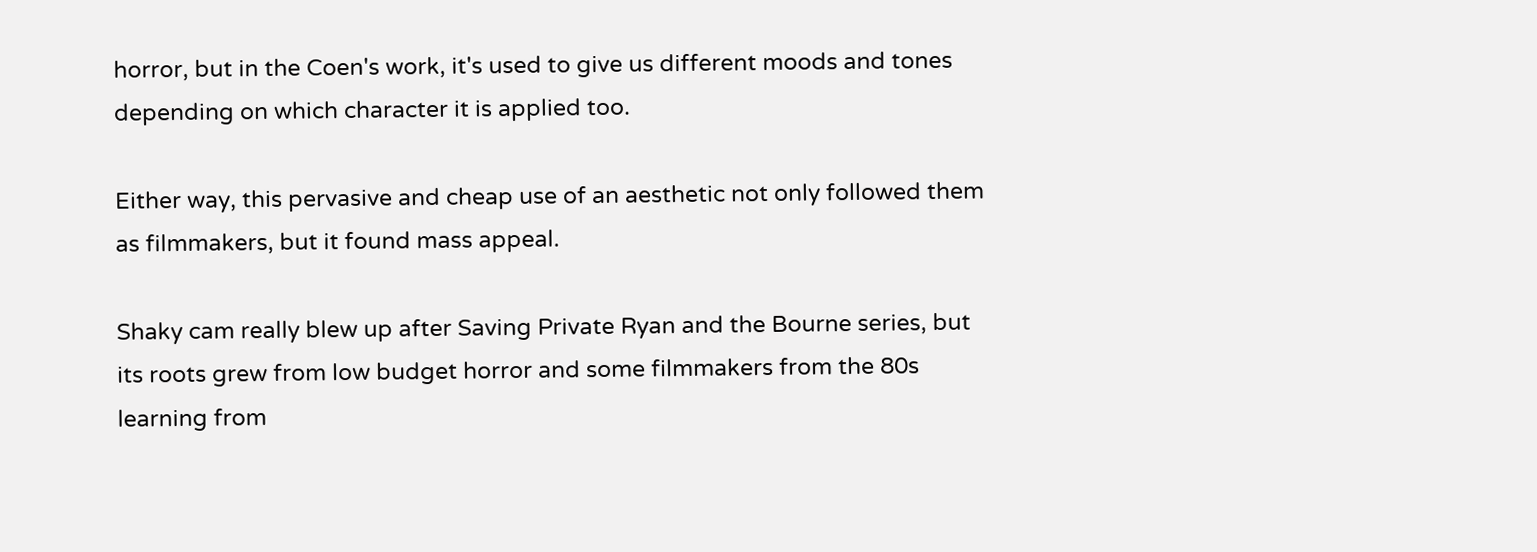horror, but in the Coen's work, it's used to give us different moods and tones depending on which character it is applied too.

Either way, this pervasive and cheap use of an aesthetic not only followed them as filmmakers, but it found mass appeal.

Shaky cam really blew up after Saving Private Ryan and the Bourne series, but its roots grew from low budget horror and some filmmakers from the 80s learning from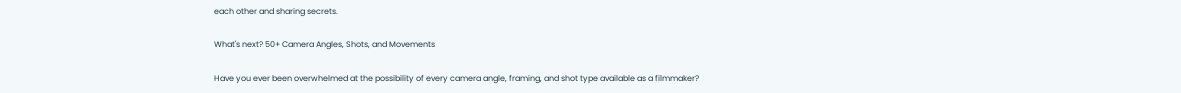each other and sharing secrets.

What's next? 50+ Camera Angles, Shots, and Movements

Have you ever been overwhelmed at the possibility of every camera angle, framing, and shot type available as a filmmaker?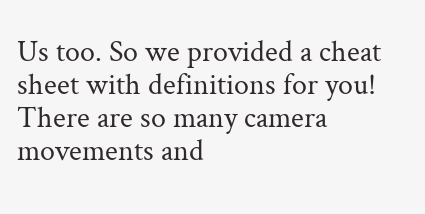Us too. So we provided a cheat sheet with definitions for you! There are so many camera movements and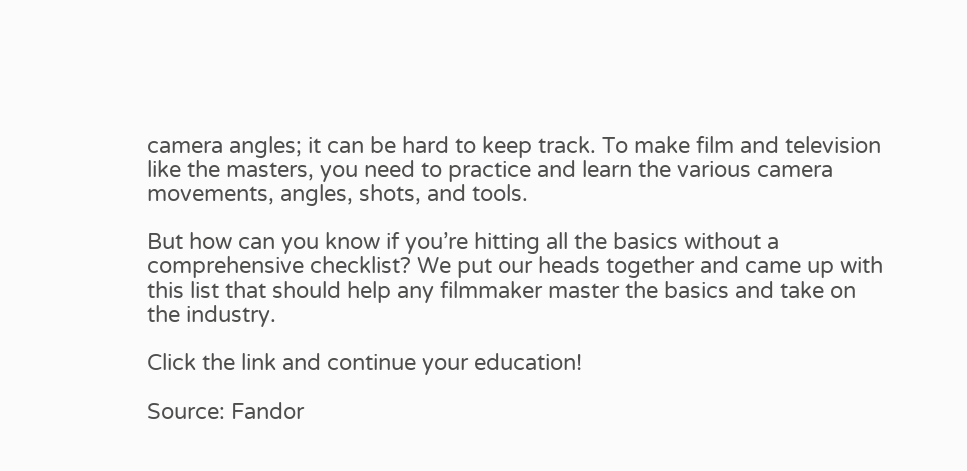camera angles; it can be hard to keep track. To make film and television like the masters, you need to practice and learn the various camera movements, angles, shots, and tools.

But how can you know if you’re hitting all the basics without a comprehensive checklist? We put our heads together and came up with this list that should help any filmmaker master the basics and take on the industry.

Click the link and continue your education!

Source: Fandor